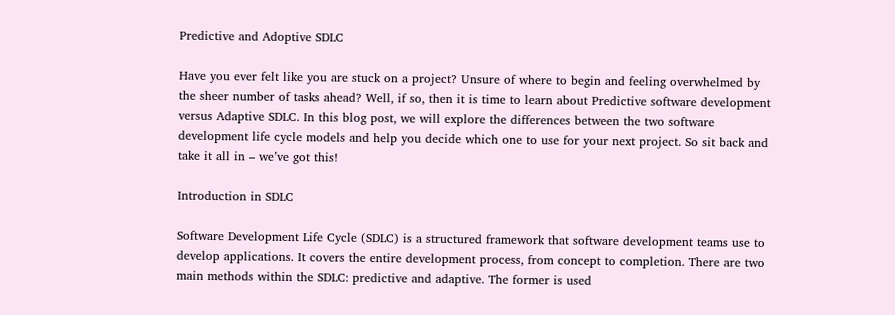Predictive and Adoptive SDLC

Have you ever felt like you are stuck on a project? Unsure of where to begin and feeling overwhelmed by the sheer number of tasks ahead? Well, if so, then it is time to learn about Predictive software development versus Adaptive SDLC. In this blog post, we will explore the differences between the two software development life cycle models and help you decide which one to use for your next project. So sit back and take it all in – we’ve got this!

Introduction in SDLC

Software Development Life Cycle (SDLC) is a structured framework that software development teams use to develop applications. It covers the entire development process, from concept to completion. There are two main methods within the SDLC: predictive and adaptive. The former is used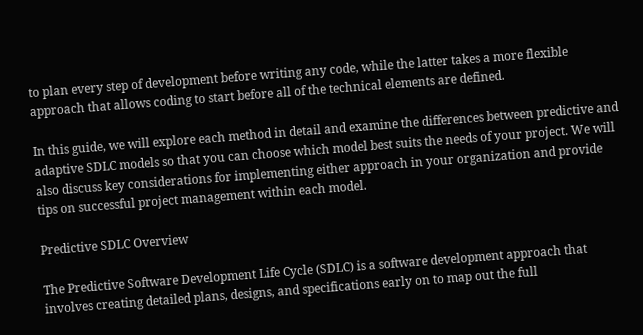to plan every step of development before writing any code, while the latter takes a more flexible approach that allows coding to start before all of the technical elements are defined.

In this guide, we will explore each method in detail and examine the differences between predictive and adaptive SDLC models so that you can choose which model best suits the needs of your project. We will also discuss key considerations for implementing either approach in your organization and provide tips on successful project management within each model.

Predictive SDLC Overview

The Predictive Software Development Life Cycle (SDLC) is a software development approach that involves creating detailed plans, designs, and specifications early on to map out the full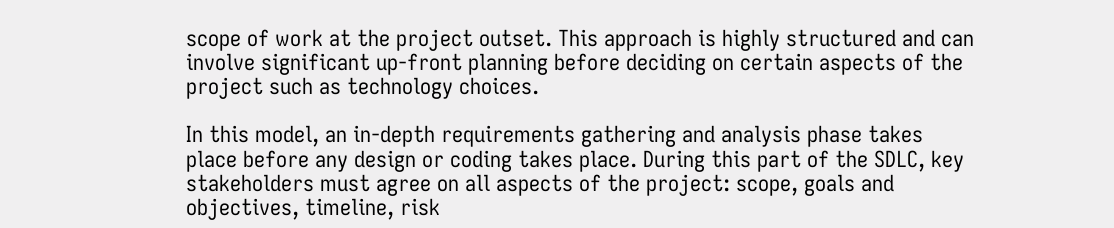scope of work at the project outset. This approach is highly structured and can involve significant up-front planning before deciding on certain aspects of the project such as technology choices.

In this model, an in-depth requirements gathering and analysis phase takes place before any design or coding takes place. During this part of the SDLC, key stakeholders must agree on all aspects of the project: scope, goals and objectives, timeline, risk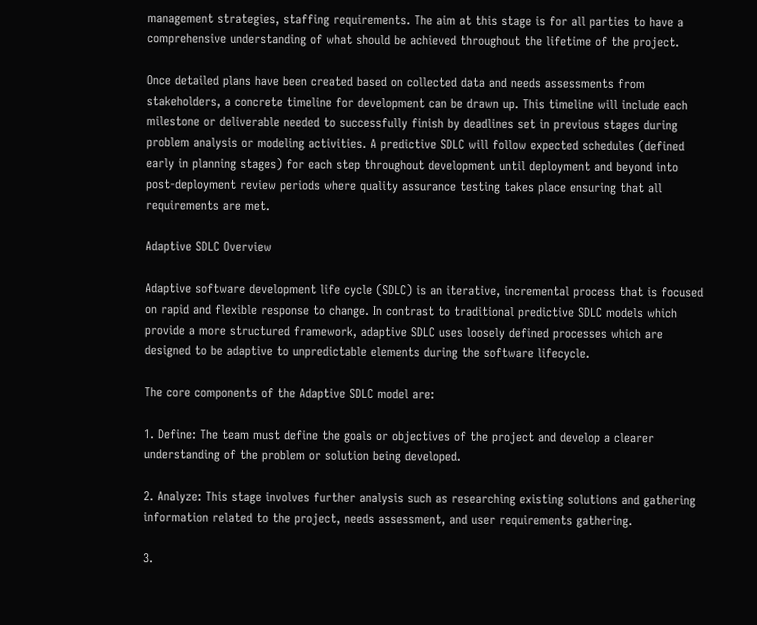management strategies, staffing requirements. The aim at this stage is for all parties to have a comprehensive understanding of what should be achieved throughout the lifetime of the project.

Once detailed plans have been created based on collected data and needs assessments from stakeholders, a concrete timeline for development can be drawn up. This timeline will include each milestone or deliverable needed to successfully finish by deadlines set in previous stages during problem analysis or modeling activities. A predictive SDLC will follow expected schedules (defined early in planning stages) for each step throughout development until deployment and beyond into post-deployment review periods where quality assurance testing takes place ensuring that all requirements are met.

Adaptive SDLC Overview

Adaptive software development life cycle (SDLC) is an iterative, incremental process that is focused on rapid and flexible response to change. In contrast to traditional predictive SDLC models which provide a more structured framework, adaptive SDLC uses loosely defined processes which are designed to be adaptive to unpredictable elements during the software lifecycle.

The core components of the Adaptive SDLC model are:

1. Define: The team must define the goals or objectives of the project and develop a clearer understanding of the problem or solution being developed.

2. Analyze: This stage involves further analysis such as researching existing solutions and gathering information related to the project, needs assessment, and user requirements gathering.

3.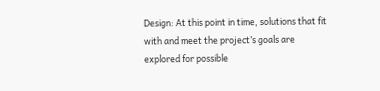Design: At this point in time, solutions that fit with and meet the project’s goals are explored for possible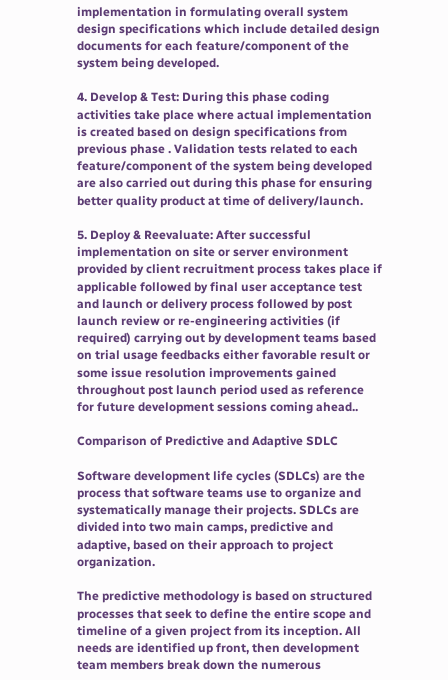implementation in formulating overall system design specifications which include detailed design documents for each feature/component of the system being developed.

4. Develop & Test: During this phase coding activities take place where actual implementation is created based on design specifications from previous phase . Validation tests related to each feature/component of the system being developed are also carried out during this phase for ensuring better quality product at time of delivery/launch.

5. Deploy & Reevaluate: After successful implementation on site or server environment provided by client recruitment process takes place if applicable followed by final user acceptance test and launch or delivery process followed by post launch review or re-engineering activities (if required) carrying out by development teams based on trial usage feedbacks either favorable result or some issue resolution improvements gained throughout post launch period used as reference for future development sessions coming ahead..

Comparison of Predictive and Adaptive SDLC

Software development life cycles (SDLCs) are the process that software teams use to organize and systematically manage their projects. SDLCs are divided into two main camps, predictive and adaptive, based on their approach to project organization.

The predictive methodology is based on structured processes that seek to define the entire scope and timeline of a given project from its inception. All needs are identified up front, then development team members break down the numerous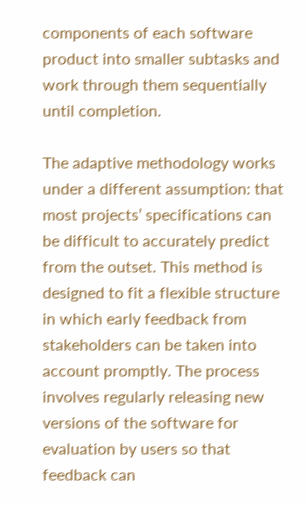components of each software product into smaller subtasks and work through them sequentially until completion.

The adaptive methodology works under a different assumption: that most projects’ specifications can be difficult to accurately predict from the outset. This method is designed to fit a flexible structure in which early feedback from stakeholders can be taken into account promptly. The process involves regularly releasing new versions of the software for evaluation by users so that feedback can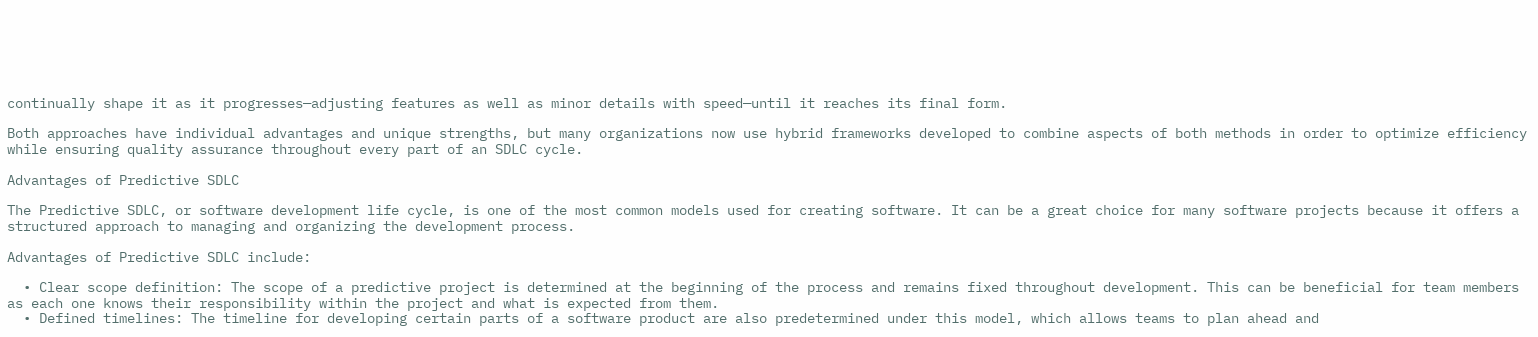continually shape it as it progresses—adjusting features as well as minor details with speed—until it reaches its final form.

Both approaches have individual advantages and unique strengths, but many organizations now use hybrid frameworks developed to combine aspects of both methods in order to optimize efficiency while ensuring quality assurance throughout every part of an SDLC cycle.

Advantages of Predictive SDLC

The Predictive SDLC, or software development life cycle, is one of the most common models used for creating software. It can be a great choice for many software projects because it offers a structured approach to managing and organizing the development process.

Advantages of Predictive SDLC include:

  • Clear scope definition: The scope of a predictive project is determined at the beginning of the process and remains fixed throughout development. This can be beneficial for team members as each one knows their responsibility within the project and what is expected from them.
  • Defined timelines: The timeline for developing certain parts of a software product are also predetermined under this model, which allows teams to plan ahead and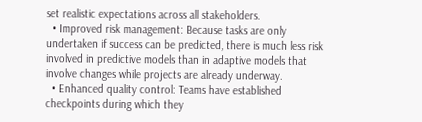set realistic expectations across all stakeholders.
  • Improved risk management: Because tasks are only undertaken if success can be predicted, there is much less risk involved in predictive models than in adaptive models that involve changes while projects are already underway.
  • Enhanced quality control: Teams have established checkpoints during which they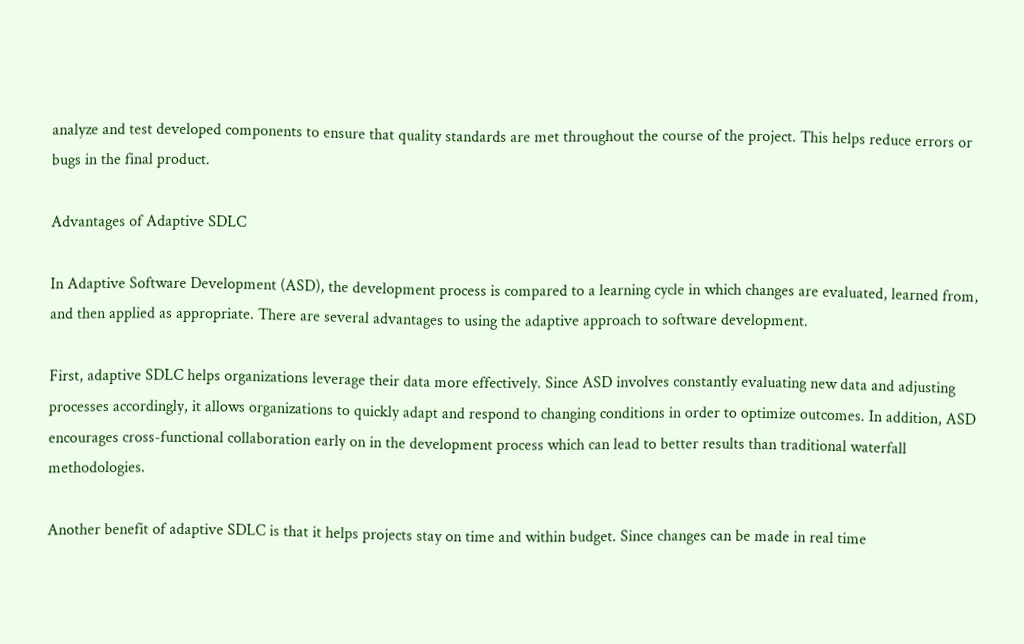analyze and test developed components to ensure that quality standards are met throughout the course of the project. This helps reduce errors or bugs in the final product.

Advantages of Adaptive SDLC

In Adaptive Software Development (ASD), the development process is compared to a learning cycle in which changes are evaluated, learned from, and then applied as appropriate. There are several advantages to using the adaptive approach to software development.

First, adaptive SDLC helps organizations leverage their data more effectively. Since ASD involves constantly evaluating new data and adjusting processes accordingly, it allows organizations to quickly adapt and respond to changing conditions in order to optimize outcomes. In addition, ASD encourages cross-functional collaboration early on in the development process which can lead to better results than traditional waterfall methodologies.

Another benefit of adaptive SDLC is that it helps projects stay on time and within budget. Since changes can be made in real time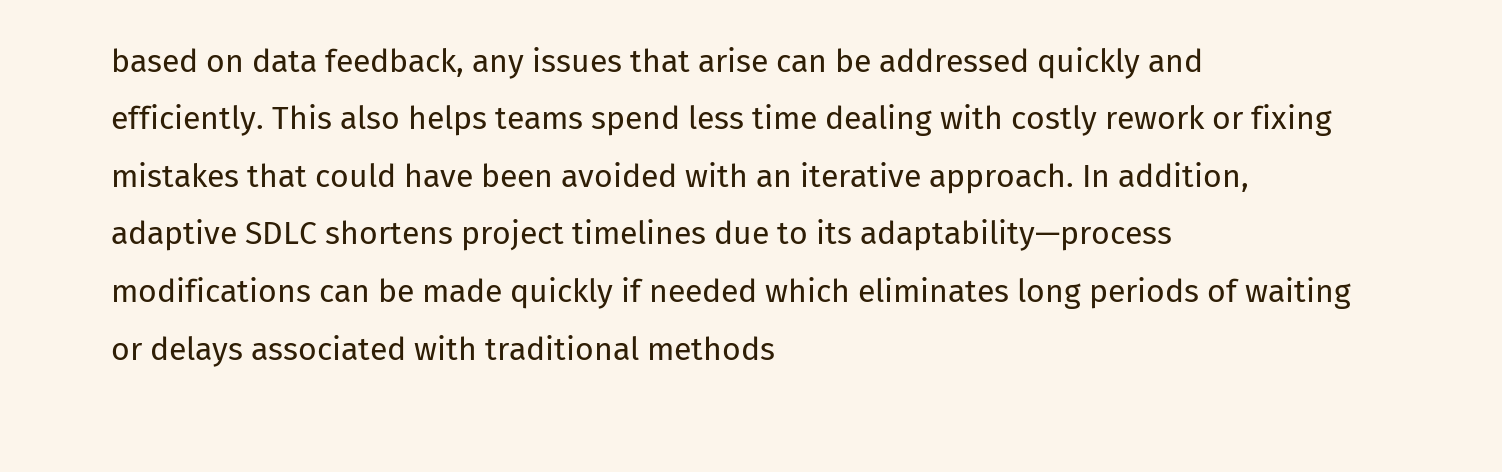based on data feedback, any issues that arise can be addressed quickly and efficiently. This also helps teams spend less time dealing with costly rework or fixing mistakes that could have been avoided with an iterative approach. In addition, adaptive SDLC shortens project timelines due to its adaptability—process modifications can be made quickly if needed which eliminates long periods of waiting or delays associated with traditional methods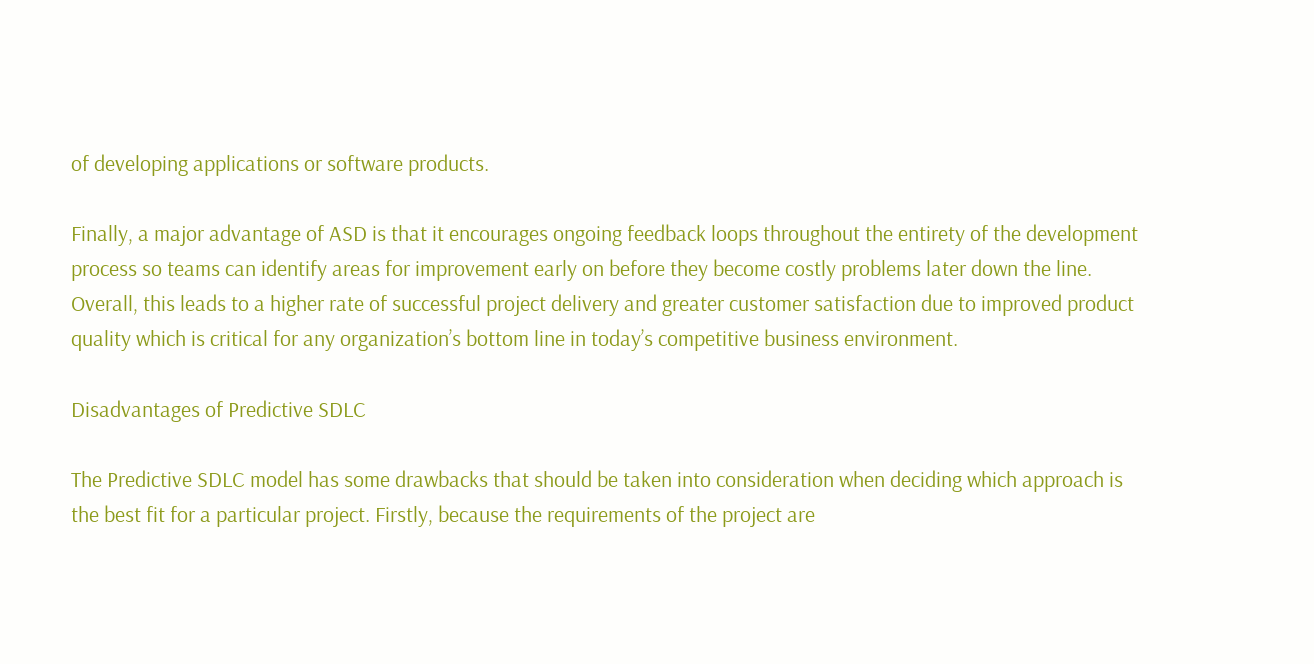of developing applications or software products.

Finally, a major advantage of ASD is that it encourages ongoing feedback loops throughout the entirety of the development process so teams can identify areas for improvement early on before they become costly problems later down the line. Overall, this leads to a higher rate of successful project delivery and greater customer satisfaction due to improved product quality which is critical for any organization’s bottom line in today’s competitive business environment.

Disadvantages of Predictive SDLC

The Predictive SDLC model has some drawbacks that should be taken into consideration when deciding which approach is the best fit for a particular project. Firstly, because the requirements of the project are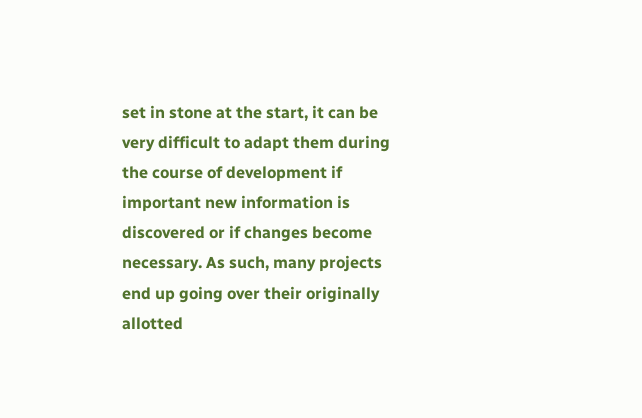set in stone at the start, it can be very difficult to adapt them during the course of development if important new information is discovered or if changes become necessary. As such, many projects end up going over their originally allotted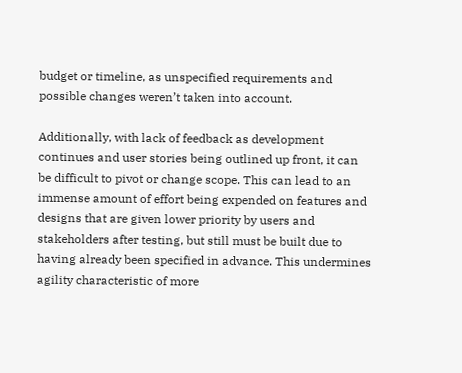budget or timeline, as unspecified requirements and possible changes weren’t taken into account.

Additionally, with lack of feedback as development continues and user stories being outlined up front, it can be difficult to pivot or change scope. This can lead to an immense amount of effort being expended on features and designs that are given lower priority by users and stakeholders after testing, but still must be built due to having already been specified in advance. This undermines agility characteristic of more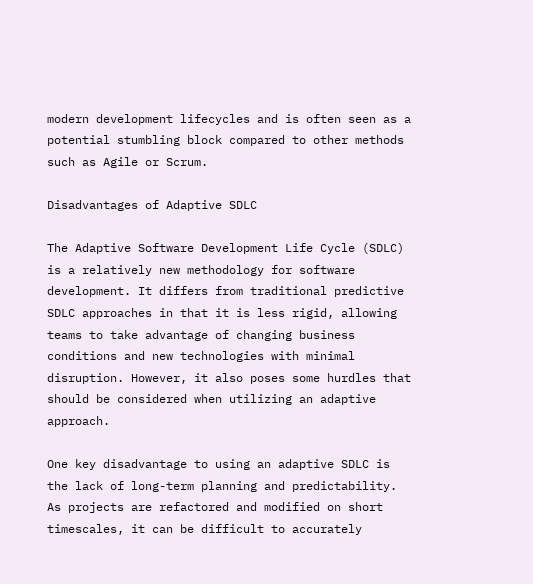modern development lifecycles and is often seen as a potential stumbling block compared to other methods such as Agile or Scrum.

Disadvantages of Adaptive SDLC

The Adaptive Software Development Life Cycle (SDLC) is a relatively new methodology for software development. It differs from traditional predictive SDLC approaches in that it is less rigid, allowing teams to take advantage of changing business conditions and new technologies with minimal disruption. However, it also poses some hurdles that should be considered when utilizing an adaptive approach.

One key disadvantage to using an adaptive SDLC is the lack of long-term planning and predictability. As projects are refactored and modified on short timescales, it can be difficult to accurately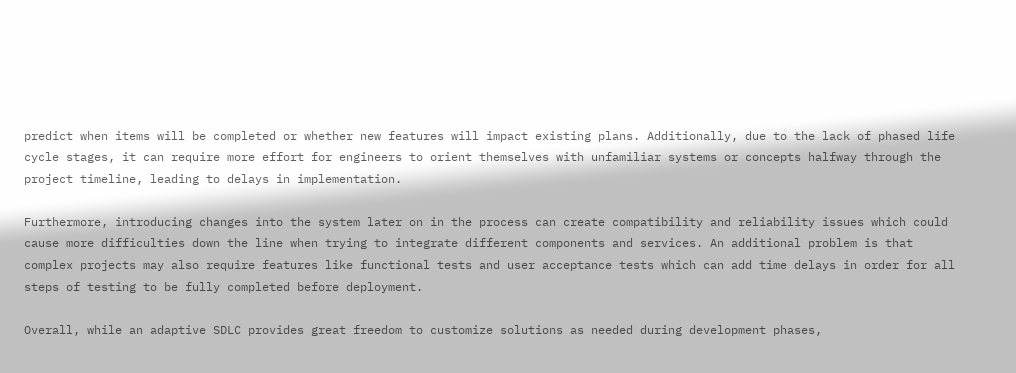predict when items will be completed or whether new features will impact existing plans. Additionally, due to the lack of phased life cycle stages, it can require more effort for engineers to orient themselves with unfamiliar systems or concepts halfway through the project timeline, leading to delays in implementation.

Furthermore, introducing changes into the system later on in the process can create compatibility and reliability issues which could cause more difficulties down the line when trying to integrate different components and services. An additional problem is that complex projects may also require features like functional tests and user acceptance tests which can add time delays in order for all steps of testing to be fully completed before deployment.

Overall, while an adaptive SDLC provides great freedom to customize solutions as needed during development phases,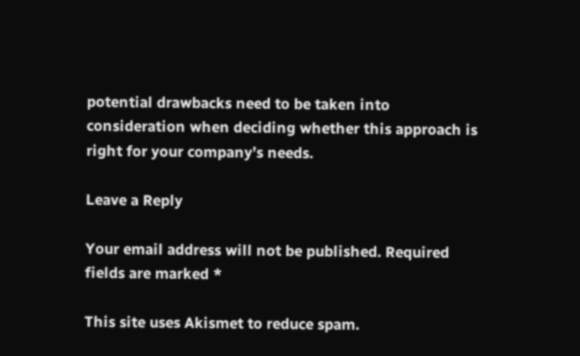potential drawbacks need to be taken into consideration when deciding whether this approach is right for your company’s needs.

Leave a Reply

Your email address will not be published. Required fields are marked *

This site uses Akismet to reduce spam.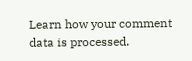Learn how your comment data is processed.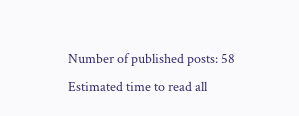Number of published posts: 58
Estimated time to read all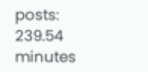posts: 239.54 minutes